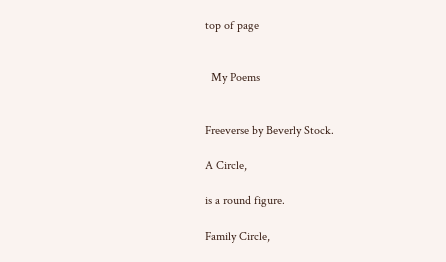top of page


  My Poems


Freeverse by Beverly Stock.

A Circle,

is a round figure.

Family Circle,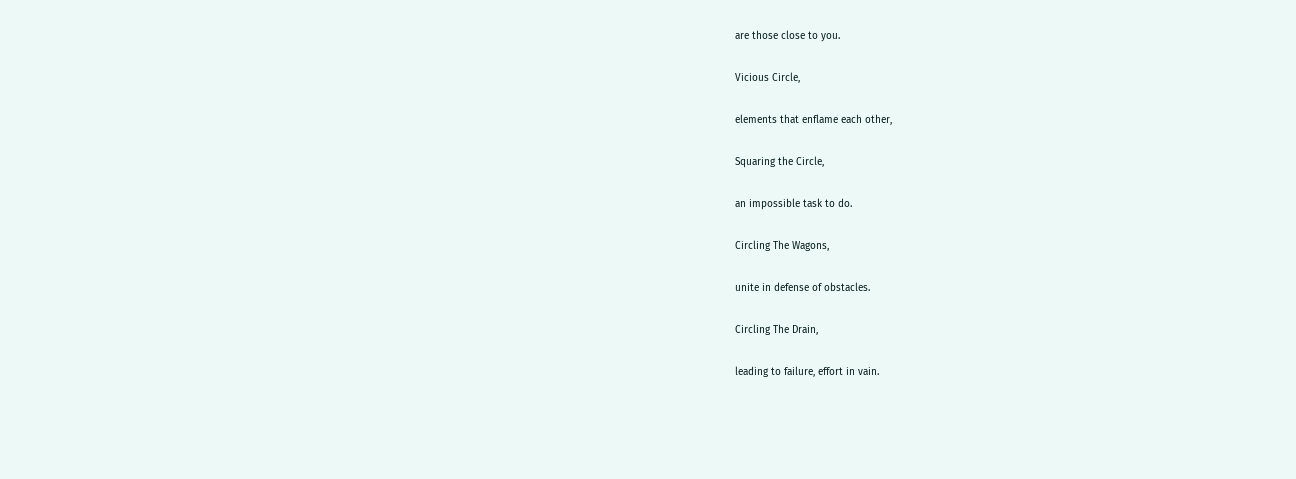are those close to you.

Vicious Circle,

elements that enflame each other,

Squaring the Circle,

an impossible task to do.

Circling The Wagons,

unite in defense of obstacles.

Circling The Drain,

leading to failure, effort in vain.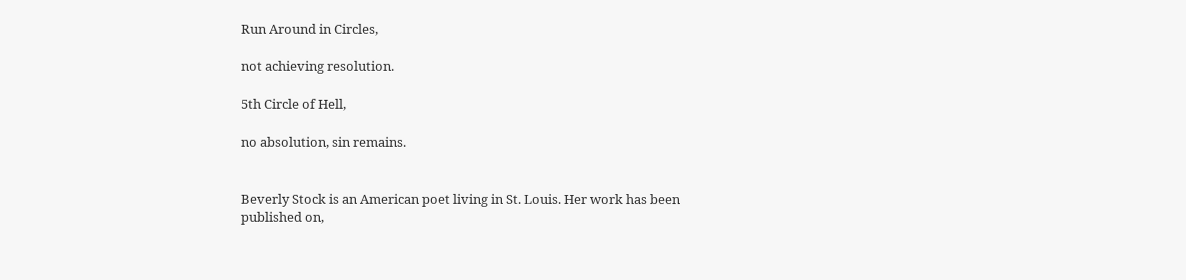Run Around in Circles,

not achieving resolution.

5th Circle of Hell,

no absolution, sin remains.


Beverly Stock is an American poet living in St. Louis. Her work has been published on,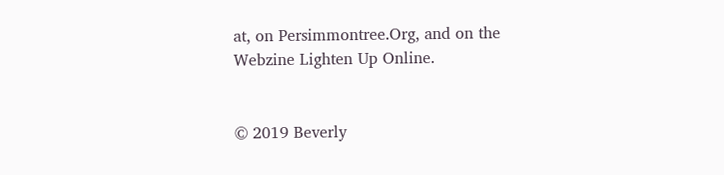at, on Persimmontree.Org, and on the Webzine Lighten Up Online.


© 2019 Beverly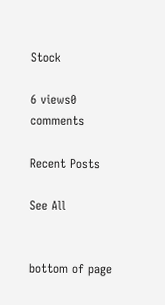Stock

6 views0 comments

Recent Posts

See All


bottom of page